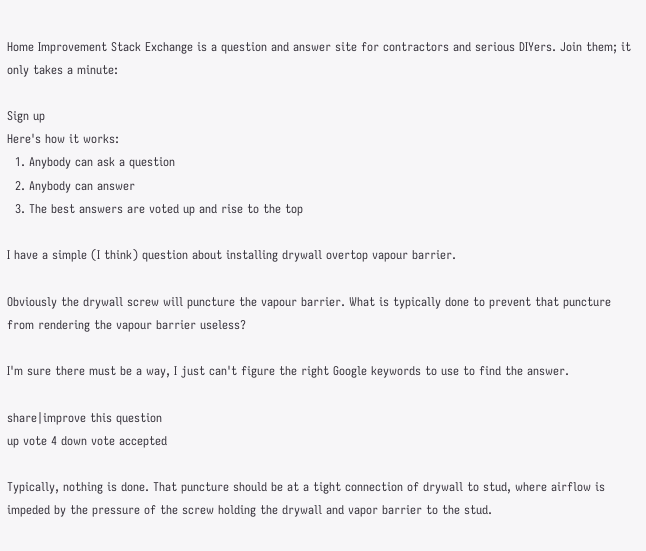Home Improvement Stack Exchange is a question and answer site for contractors and serious DIYers. Join them; it only takes a minute:

Sign up
Here's how it works:
  1. Anybody can ask a question
  2. Anybody can answer
  3. The best answers are voted up and rise to the top

I have a simple (I think) question about installing drywall overtop vapour barrier.

Obviously the drywall screw will puncture the vapour barrier. What is typically done to prevent that puncture from rendering the vapour barrier useless?

I'm sure there must be a way, I just can't figure the right Google keywords to use to find the answer.

share|improve this question
up vote 4 down vote accepted

Typically, nothing is done. That puncture should be at a tight connection of drywall to stud, where airflow is impeded by the pressure of the screw holding the drywall and vapor barrier to the stud.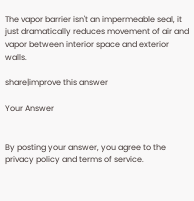The vapor barrier isn't an impermeable seal, it just dramatically reduces movement of air and vapor between interior space and exterior walls.

share|improve this answer

Your Answer


By posting your answer, you agree to the privacy policy and terms of service.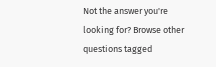Not the answer you're looking for? Browse other questions tagged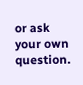or ask your own question.